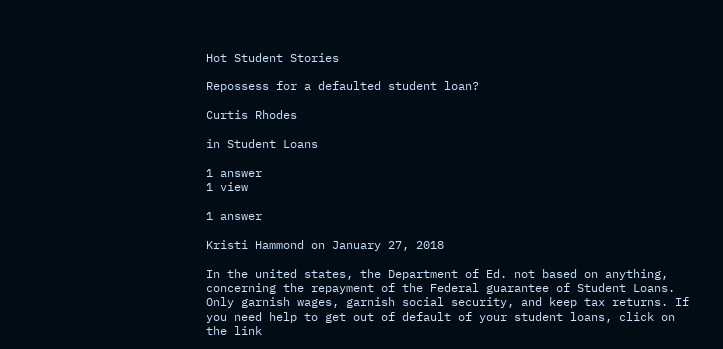Hot Student Stories

Repossess for a defaulted student loan?

Curtis Rhodes

in Student Loans

1 answer
1 view

1 answer

Kristi Hammond on January 27, 2018

In the united states, the Department of Ed. not based on anything, concerning the repayment of the Federal guarantee of Student Loans. Only garnish wages, garnish social security, and keep tax returns. If you need help to get out of default of your student loans, click on the link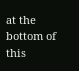at the bottom of this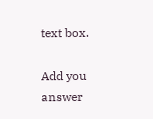text box.

Add you answer